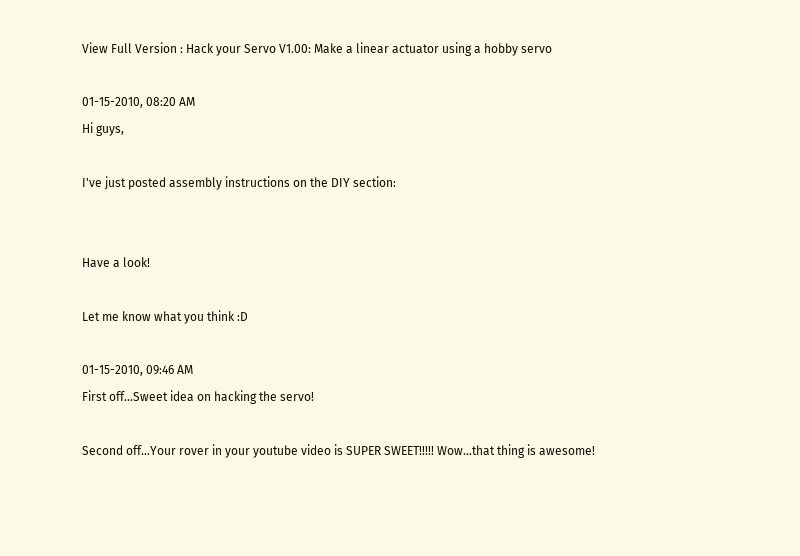View Full Version : Hack your Servo V1.00: Make a linear actuator using a hobby servo

01-15-2010, 08:20 AM
Hi guys,

I've just posted assembly instructions on the DIY section:


Have a look!

Let me know what you think :D

01-15-2010, 09:46 AM
First off...Sweet idea on hacking the servo!

Second off...Your rover in your youtube video is SUPER SWEET!!!!! Wow...that thing is awesome!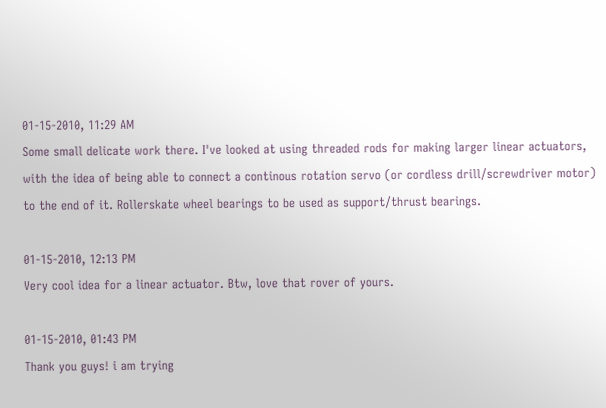01-15-2010, 11:29 AM
Some small delicate work there. I've looked at using threaded rods for making larger linear actuators, with the idea of being able to connect a continous rotation servo (or cordless drill/screwdriver motor) to the end of it. Rollerskate wheel bearings to be used as support/thrust bearings.

01-15-2010, 12:13 PM
Very cool idea for a linear actuator. Btw, love that rover of yours.

01-15-2010, 01:43 PM
Thank you guys! i am trying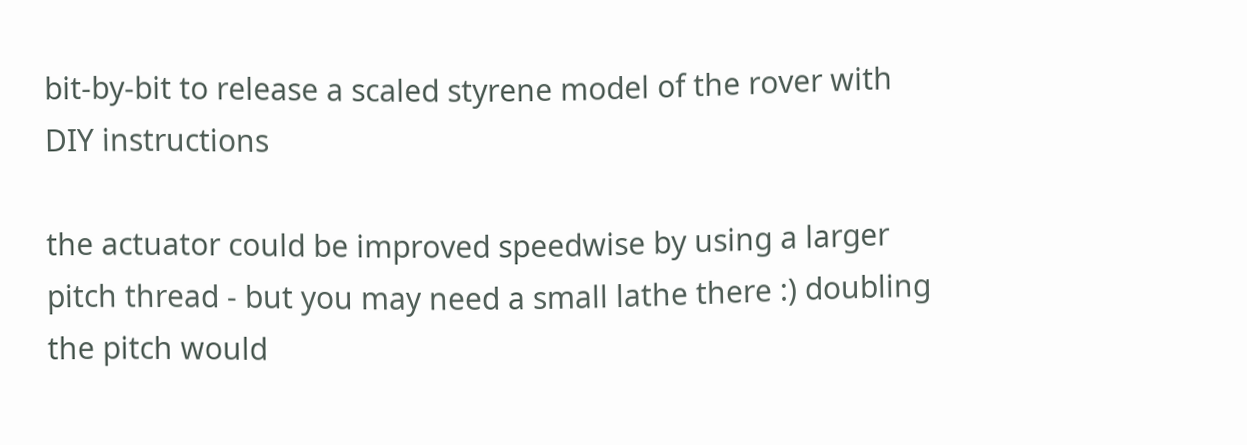bit-by-bit to release a scaled styrene model of the rover with DIY instructions

the actuator could be improved speedwise by using a larger pitch thread - but you may need a small lathe there :) doubling the pitch would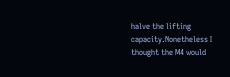halve the lifting capacity.Nonetheless I thought the M4 would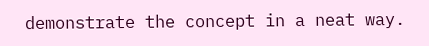demonstrate the concept in a neat way.